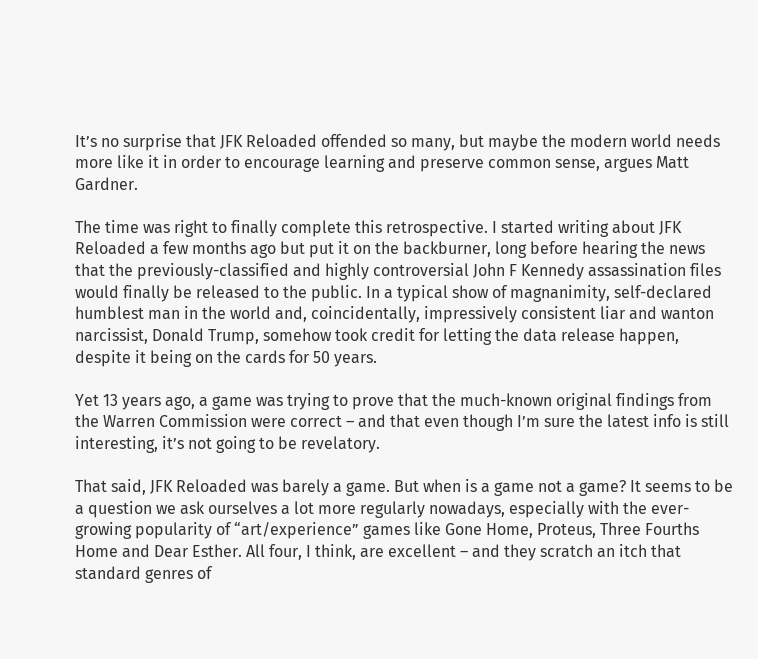It’s no surprise that JFK Reloaded offended so many, but maybe the modern world needs more like it in order to encourage learning and preserve common sense, argues Matt Gardner.

The time was right to finally complete this retrospective. I started writing about JFK Reloaded a few months ago but put it on the backburner, long before hearing the news that the previously-classified and highly controversial John F Kennedy assassination files would finally be released to the public. In a typical show of magnanimity, self-declared humblest man in the world and, coincidentally, impressively consistent liar and wanton narcissist, Donald Trump, somehow took credit for letting the data release happen, despite it being on the cards for 50 years.

Yet 13 years ago, a game was trying to prove that the much-known original findings from the Warren Commission were correct – and that even though I’m sure the latest info is still interesting, it’s not going to be revelatory.

That said, JFK Reloaded was barely a game. But when is a game not a game? It seems to be a question we ask ourselves a lot more regularly nowadays, especially with the ever-growing popularity of “art/experience” games like Gone Home, Proteus, Three Fourths Home and Dear Esther. All four, I think, are excellent – and they scratch an itch that standard genres of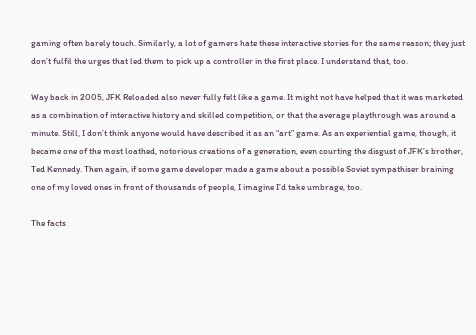gaming often barely touch. Similarly, a lot of gamers hate these interactive stories for the same reason; they just don’t fulfil the urges that led them to pick up a controller in the first place. I understand that, too.

Way back in 2005, JFK Reloaded also never fully felt like a game. It might not have helped that it was marketed as a combination of interactive history and skilled competition, or that the average playthrough was around a minute. Still, I don’t think anyone would have described it as an “art” game. As an experiential game, though, it became one of the most loathed, notorious creations of a generation, even courting the disgust of JFK’s brother, Ted Kennedy. Then again, if some game developer made a game about a possible Soviet sympathiser braining one of my loved ones in front of thousands of people, I imagine I’d take umbrage, too.

The facts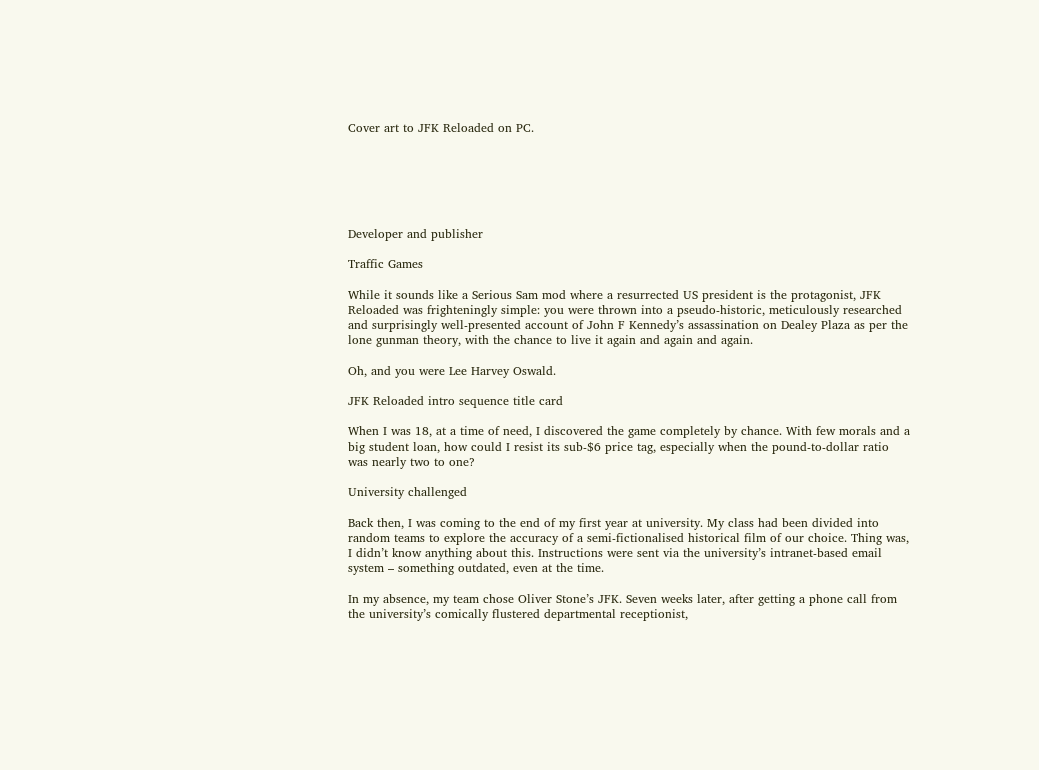Cover art to JFK Reloaded on PC.






Developer and publisher

Traffic Games

While it sounds like a Serious Sam mod where a resurrected US president is the protagonist, JFK Reloaded was frighteningly simple: you were thrown into a pseudo-historic, meticulously researched and surprisingly well-presented account of John F Kennedy’s assassination on Dealey Plaza as per the lone gunman theory, with the chance to live it again and again and again.

Oh, and you were Lee Harvey Oswald.

JFK Reloaded intro sequence title card

When I was 18, at a time of need, I discovered the game completely by chance. With few morals and a big student loan, how could I resist its sub-$6 price tag, especially when the pound-to-dollar ratio was nearly two to one?

University challenged

Back then, I was coming to the end of my first year at university. My class had been divided into random teams to explore the accuracy of a semi-fictionalised historical film of our choice. Thing was, I didn’t know anything about this. Instructions were sent via the university’s intranet-based email system – something outdated, even at the time.

In my absence, my team chose Oliver Stone’s JFK. Seven weeks later, after getting a phone call from the university’s comically flustered departmental receptionist,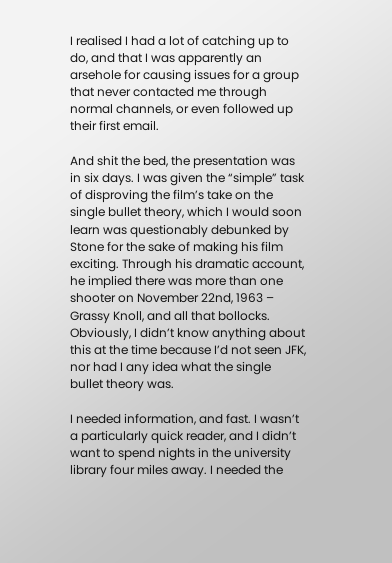I realised I had a lot of catching up to do, and that I was apparently an arsehole for causing issues for a group that never contacted me through normal channels, or even followed up their first email.

And shit the bed, the presentation was in six days. I was given the “simple” task of disproving the film’s take on the single bullet theory, which I would soon learn was questionably debunked by Stone for the sake of making his film exciting. Through his dramatic account, he implied there was more than one shooter on November 22nd, 1963 – Grassy Knoll, and all that bollocks. Obviously, I didn’t know anything about this at the time because I’d not seen JFK, nor had I any idea what the single bullet theory was.

I needed information, and fast. I wasn’t a particularly quick reader, and I didn’t want to spend nights in the university library four miles away. I needed the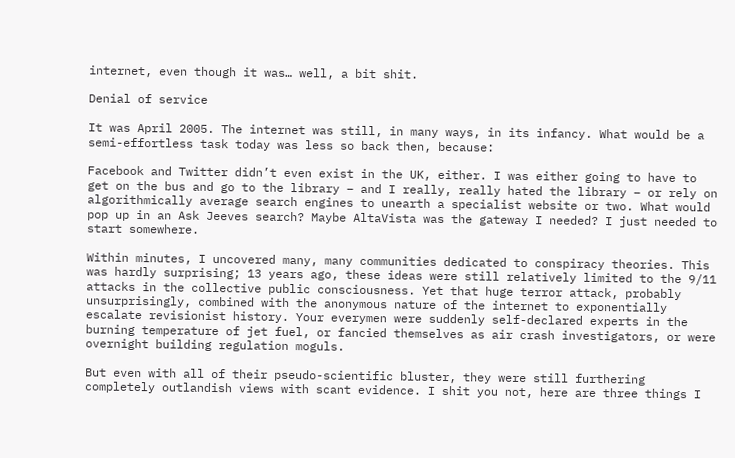internet, even though it was… well, a bit shit.

Denial of service

It was April 2005. The internet was still, in many ways, in its infancy. What would be a semi-effortless task today was less so back then, because:

Facebook and Twitter didn’t even exist in the UK, either. I was either going to have to get on the bus and go to the library – and I really, really hated the library – or rely on algorithmically average search engines to unearth a specialist website or two. What would pop up in an Ask Jeeves search? Maybe AltaVista was the gateway I needed? I just needed to start somewhere.

Within minutes, I uncovered many, many communities dedicated to conspiracy theories. This was hardly surprising; 13 years ago, these ideas were still relatively limited to the 9/11 attacks in the collective public consciousness. Yet that huge terror attack, probably unsurprisingly, combined with the anonymous nature of the internet to exponentially escalate revisionist history. Your everymen were suddenly self-declared experts in the burning temperature of jet fuel, or fancied themselves as air crash investigators, or were overnight building regulation moguls.

But even with all of their pseudo-scientific bluster, they were still furthering completely outlandish views with scant evidence. I shit you not, here are three things I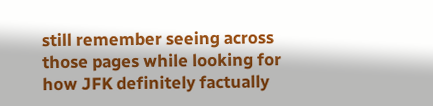still remember seeing across those pages while looking for how JFK definitely factually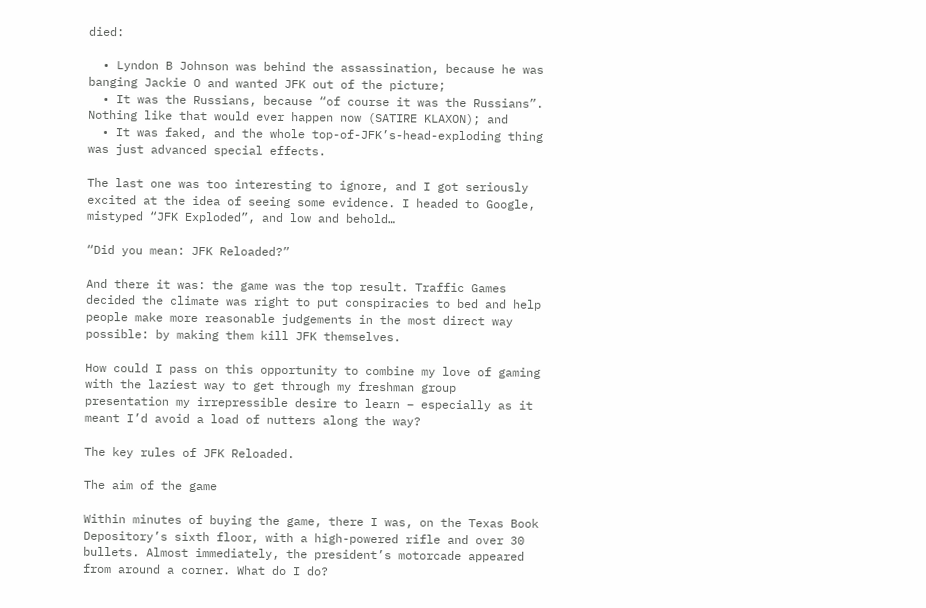died:

  • Lyndon B Johnson was behind the assassination, because he was banging Jackie O and wanted JFK out of the picture;
  • It was the Russians, because “of course it was the Russians”. Nothing like that would ever happen now (SATIRE KLAXON); and
  • It was faked, and the whole top-of-JFK’s-head-exploding thing was just advanced special effects.

The last one was too interesting to ignore, and I got seriously excited at the idea of seeing some evidence. I headed to Google, mistyped “JFK Exploded”, and low and behold…

“Did you mean: JFK Reloaded?”

And there it was: the game was the top result. Traffic Games decided the climate was right to put conspiracies to bed and help people make more reasonable judgements in the most direct way possible: by making them kill JFK themselves.

How could I pass on this opportunity to combine my love of gaming with the laziest way to get through my freshman group presentation my irrepressible desire to learn – especially as it meant I’d avoid a load of nutters along the way?

The key rules of JFK Reloaded.

The aim of the game

Within minutes of buying the game, there I was, on the Texas Book Depository’s sixth floor, with a high-powered rifle and over 30 bullets. Almost immediately, the president’s motorcade appeared from around a corner. What do I do?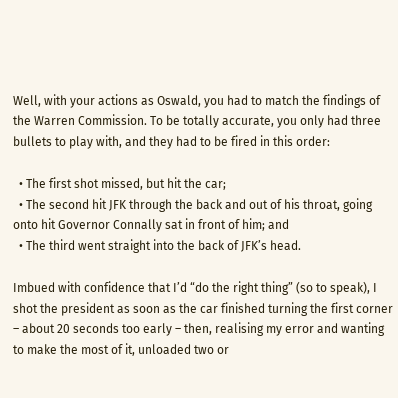Well, with your actions as Oswald, you had to match the findings of the Warren Commission. To be totally accurate, you only had three bullets to play with, and they had to be fired in this order:

  • The first shot missed, but hit the car;
  • The second hit JFK through the back and out of his throat, going onto hit Governor Connally sat in front of him; and
  • The third went straight into the back of JFK’s head.

Imbued with confidence that I’d “do the right thing” (so to speak), I shot the president as soon as the car finished turning the first corner – about 20 seconds too early – then, realising my error and wanting to make the most of it, unloaded two or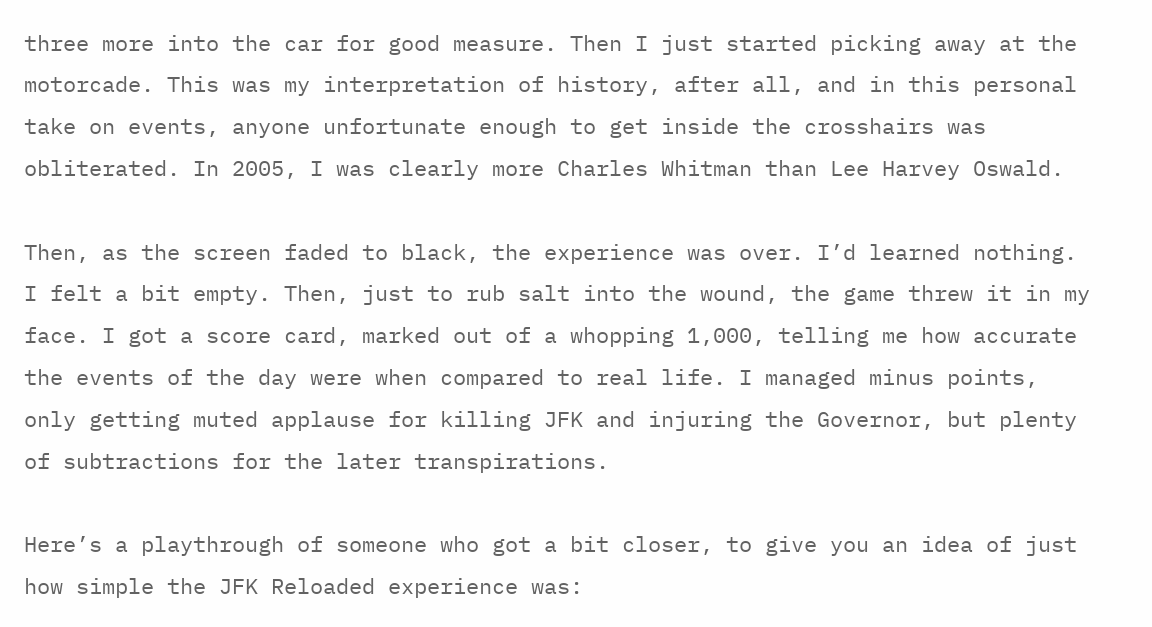three more into the car for good measure. Then I just started picking away at the motorcade. This was my interpretation of history, after all, and in this personal take on events, anyone unfortunate enough to get inside the crosshairs was obliterated. In 2005, I was clearly more Charles Whitman than Lee Harvey Oswald.

Then, as the screen faded to black, the experience was over. I’d learned nothing. I felt a bit empty. Then, just to rub salt into the wound, the game threw it in my face. I got a score card, marked out of a whopping 1,000, telling me how accurate the events of the day were when compared to real life. I managed minus points, only getting muted applause for killing JFK and injuring the Governor, but plenty of subtractions for the later transpirations.

Here’s a playthrough of someone who got a bit closer, to give you an idea of just how simple the JFK Reloaded experience was: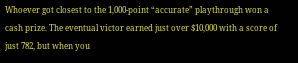Whoever got closest to the 1,000-point “accurate” playthrough won a cash prize. The eventual victor earned just over $10,000 with a score of just 782, but when you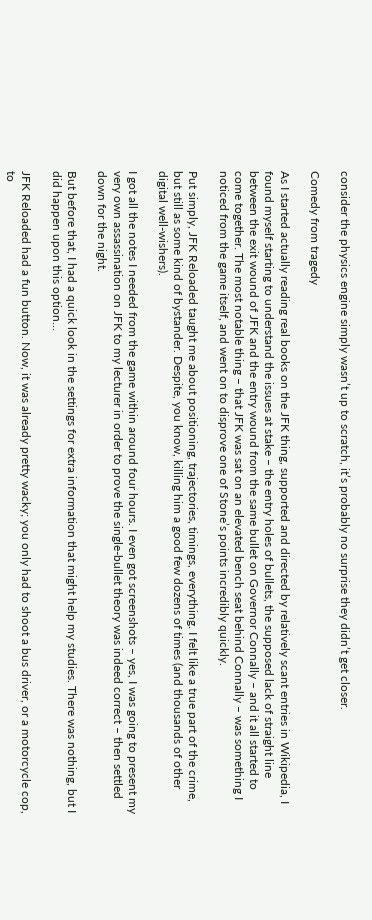consider the physics engine simply wasn’t up to scratch, it’s probably no surprise they didn’t get closer.

Comedy from tragedy

As I started actually reading real books on the JFK thing, supported and directed by relatively scant entries in Wikipedia, I found myself starting to understand the issues at stake – the entry holes of bullets, the supposed lack of straight line between the exit wound of JFK and the entry wound from the same bullet on Governor Connally – and it all started to come together. The most notable thing – that JFK was sat on an elevated bench seat behind Connally – was something I noticed from the game itself, and went on to disprove one of Stone’s points incredibly quickly.

Put simply, JFK Reloaded taught me about positioning, trajectories, timings, everything. I felt like a true part of the crime, but still as some kind of bystander. Despite, you know, killing him a good few dozens of times (and thousands of other digital well-wishers).

I got all the notes I needed from the game within around four hours. I even got screenshots – yes, I was going to present my very own assassination on JFK to my lecturer in order to prove the single-bullet theory was indeed correct – then settled down for the night.

But before that, I had a quick look in the settings for extra information that might help my studies. There was nothing, but I did happen upon this option…

JFK Reloaded had a fun button. Now, it was already pretty wacky; you only had to shoot a bus driver, or a motorcycle cop, to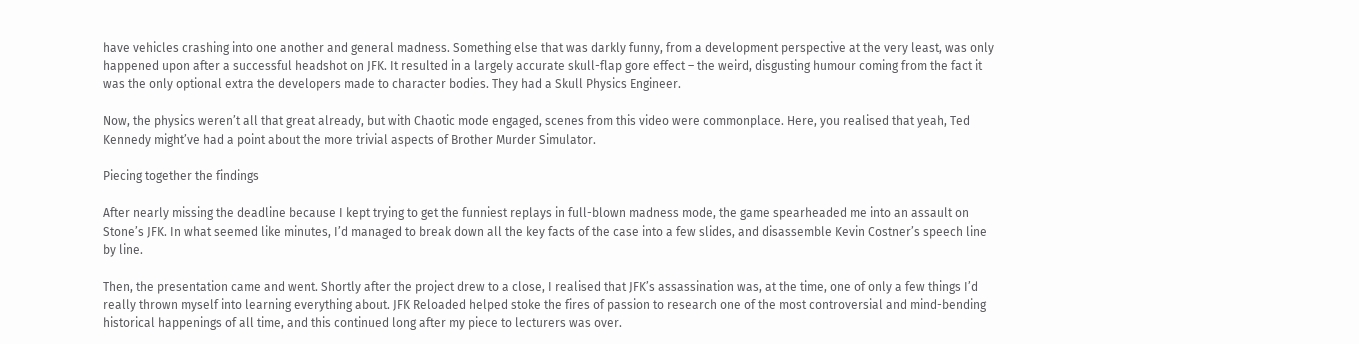have vehicles crashing into one another and general madness. Something else that was darkly funny, from a development perspective at the very least, was only happened upon after a successful headshot on JFK. It resulted in a largely accurate skull-flap gore effect – the weird, disgusting humour coming from the fact it was the only optional extra the developers made to character bodies. They had a Skull Physics Engineer.

Now, the physics weren’t all that great already, but with Chaotic mode engaged, scenes from this video were commonplace. Here, you realised that yeah, Ted Kennedy might’ve had a point about the more trivial aspects of Brother Murder Simulator.

Piecing together the findings

After nearly missing the deadline because I kept trying to get the funniest replays in full-blown madness mode, the game spearheaded me into an assault on Stone’s JFK. In what seemed like minutes, I’d managed to break down all the key facts of the case into a few slides, and disassemble Kevin Costner’s speech line by line.

Then, the presentation came and went. Shortly after the project drew to a close, I realised that JFK’s assassination was, at the time, one of only a few things I’d really thrown myself into learning everything about. JFK Reloaded helped stoke the fires of passion to research one of the most controversial and mind-bending historical happenings of all time, and this continued long after my piece to lecturers was over.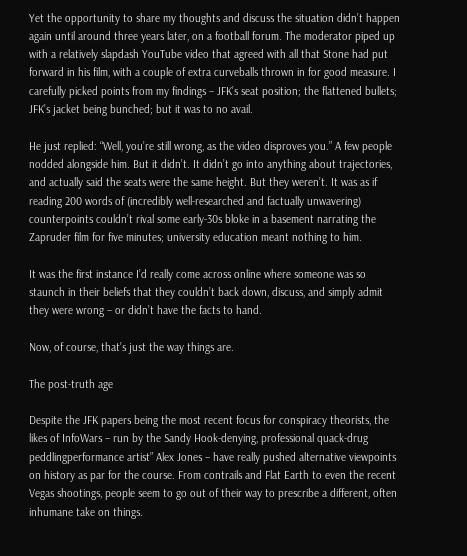Yet the opportunity to share my thoughts and discuss the situation didn’t happen again until around three years later, on a football forum. The moderator piped up with a relatively slapdash YouTube video that agreed with all that Stone had put forward in his film, with a couple of extra curveballs thrown in for good measure. I carefully picked points from my findings – JFK’s seat position; the flattened bullets; JFK’s jacket being bunched; but it was to no avail.

He just replied: “Well, you’re still wrong, as the video disproves you.” A few people nodded alongside him. But it didn’t. It didn’t go into anything about trajectories, and actually said the seats were the same height. But they weren’t. It was as if reading 200 words of (incredibly well-researched and factually unwavering) counterpoints couldn’t rival some early-30s bloke in a basement narrating the Zapruder film for five minutes; university education meant nothing to him.

It was the first instance I’d really come across online where someone was so staunch in their beliefs that they couldn’t back down, discuss, and simply admit they were wrong – or didn’t have the facts to hand.

Now, of course, that’s just the way things are.

The post-truth age

Despite the JFK papers being the most recent focus for conspiracy theorists, the likes of InfoWars – run by the Sandy Hook-denying, professional quack-drug peddlingperformance artist” Alex Jones – have really pushed alternative viewpoints on history as par for the course. From contrails and Flat Earth to even the recent Vegas shootings, people seem to go out of their way to prescribe a different, often inhumane take on things.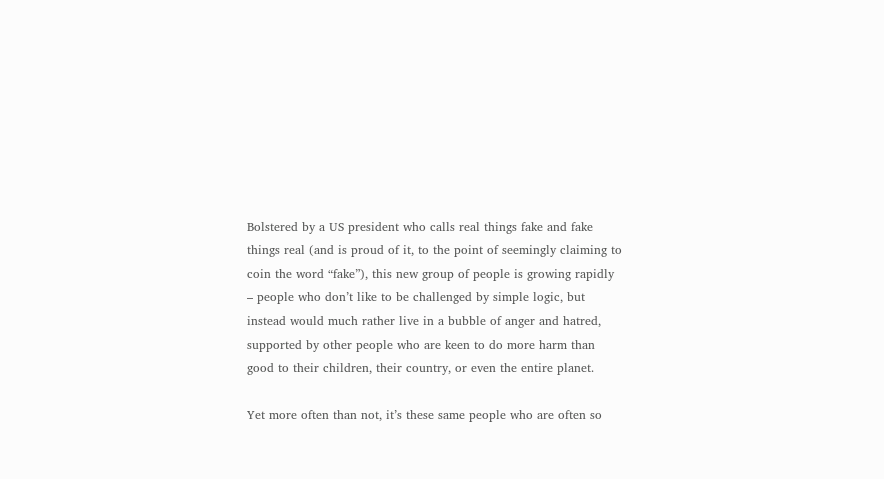Bolstered by a US president who calls real things fake and fake things real (and is proud of it, to the point of seemingly claiming to coin the word “fake”), this new group of people is growing rapidly – people who don’t like to be challenged by simple logic, but instead would much rather live in a bubble of anger and hatred, supported by other people who are keen to do more harm than good to their children, their country, or even the entire planet.

Yet more often than not, it’s these same people who are often so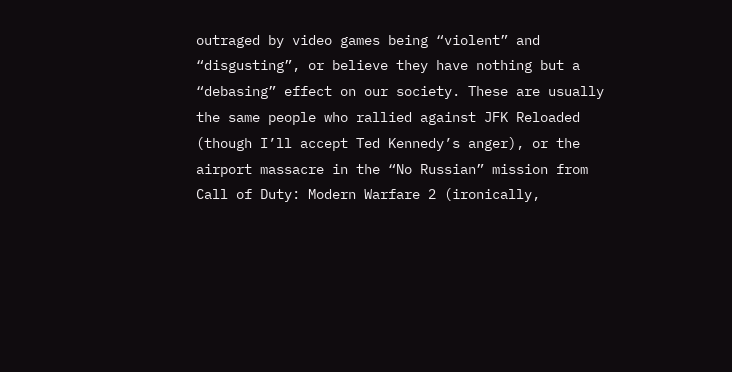outraged by video games being “violent” and “disgusting”, or believe they have nothing but a “debasing” effect on our society. These are usually the same people who rallied against JFK Reloaded (though I’ll accept Ted Kennedy’s anger), or the airport massacre in the “No Russian” mission from Call of Duty: Modern Warfare 2 (ironically,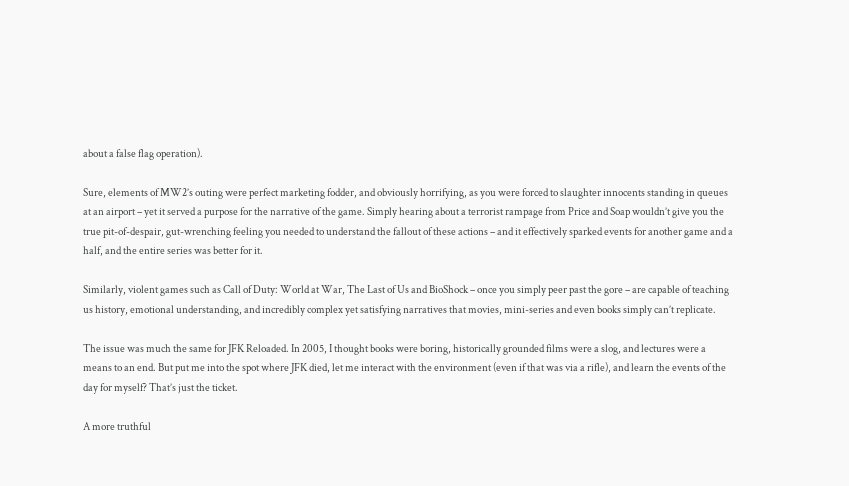about a false flag operation).

Sure, elements of MW2’s outing were perfect marketing fodder, and obviously horrifying, as you were forced to slaughter innocents standing in queues at an airport – yet it served a purpose for the narrative of the game. Simply hearing about a terrorist rampage from Price and Soap wouldn’t give you the true pit-of-despair, gut-wrenching feeling you needed to understand the fallout of these actions – and it effectively sparked events for another game and a half, and the entire series was better for it.

Similarly, violent games such as Call of Duty: World at War, The Last of Us and BioShock – once you simply peer past the gore – are capable of teaching us history, emotional understanding, and incredibly complex yet satisfying narratives that movies, mini-series and even books simply can’t replicate.

The issue was much the same for JFK Reloaded. In 2005, I thought books were boring, historically grounded films were a slog, and lectures were a means to an end. But put me into the spot where JFK died, let me interact with the environment (even if that was via a rifle), and learn the events of the day for myself? That’s just the ticket.

A more truthful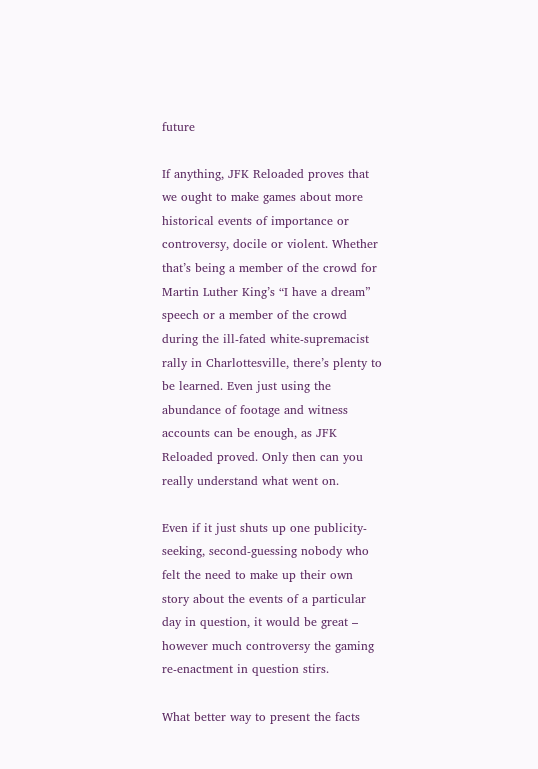future

If anything, JFK Reloaded proves that we ought to make games about more historical events of importance or controversy, docile or violent. Whether that’s being a member of the crowd for Martin Luther King’s “I have a dream” speech or a member of the crowd during the ill-fated white-supremacist rally in Charlottesville, there’s plenty to be learned. Even just using the abundance of footage and witness accounts can be enough, as JFK Reloaded proved. Only then can you really understand what went on.

Even if it just shuts up one publicity-seeking, second-guessing nobody who felt the need to make up their own story about the events of a particular day in question, it would be great – however much controversy the gaming re-enactment in question stirs.

What better way to present the facts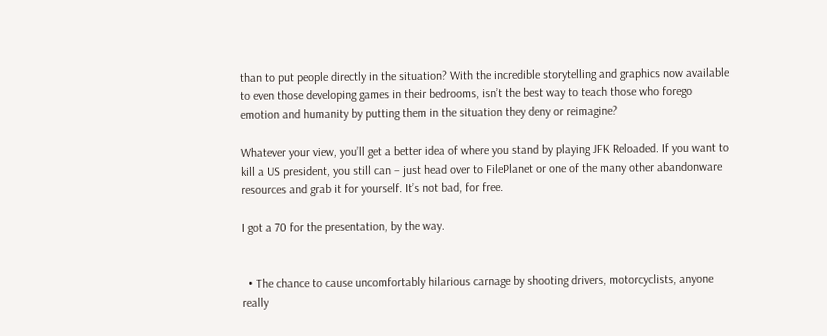than to put people directly in the situation? With the incredible storytelling and graphics now available to even those developing games in their bedrooms, isn’t the best way to teach those who forego emotion and humanity by putting them in the situation they deny or reimagine?

Whatever your view, you’ll get a better idea of where you stand by playing JFK Reloaded. If you want to kill a US president, you still can – just head over to FilePlanet or one of the many other abandonware resources and grab it for yourself. It’s not bad, for free.

I got a 70 for the presentation, by the way.


  • The chance to cause uncomfortably hilarious carnage by shooting drivers, motorcyclists, anyone really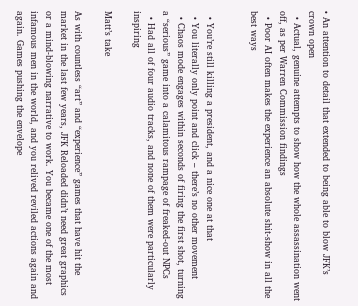• An attention to detail that extended to being able to blow JFK’s crown open
  • Actual, genuine attempts to show how the whole assassination went off, as per Warren Commission findings
  • Poor AI often makes the experience an absolute shit-show in all the best ways


  • You’re still killing a president, and a nice one at that
  • You literally only point and click – there’s no other movement
  • Chaos mode engages within seconds of firing the first shot, turning a “serious” game into a calamitous rampage of freaked-out NPCs
  • Had all of four audio tracks, and none of them were particularly inspiring

Matt’s take

As with countless “art” and “experience” games that have hit the market in the last few years, JFK Reloaded didn’t need great graphics or a mind-blowing narrative to work. You became one of the most infamous men in the world, and you relived reviled actions again and again. Games pushing the envelope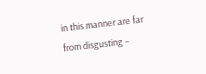in this manner are far from disgusting –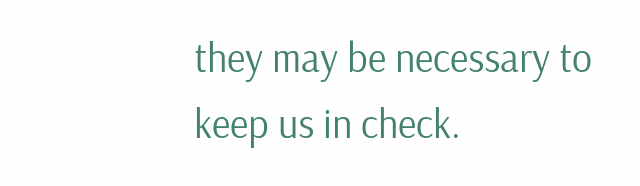they may be necessary to keep us in check.